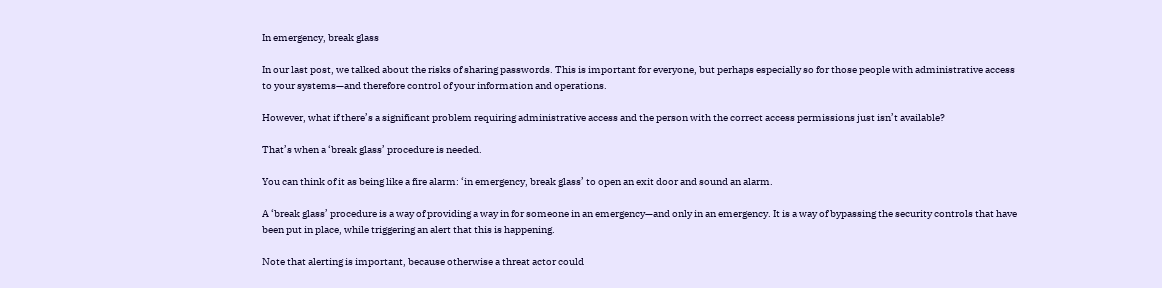In emergency, break glass

In our last post, we talked about the risks of sharing passwords. This is important for everyone, but perhaps especially so for those people with administrative access to your systems—and therefore control of your information and operations.

However, what if there’s a significant problem requiring administrative access and the person with the correct access permissions just isn’t available?

That’s when a ‘break glass’ procedure is needed.

You can think of it as being like a fire alarm: ‘in emergency, break glass’ to open an exit door and sound an alarm.

A ‘break glass’ procedure is a way of providing a way in for someone in an emergency—and only in an emergency. It is a way of bypassing the security controls that have been put in place, while triggering an alert that this is happening.

Note that alerting is important, because otherwise a threat actor could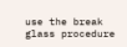use the break glass procedure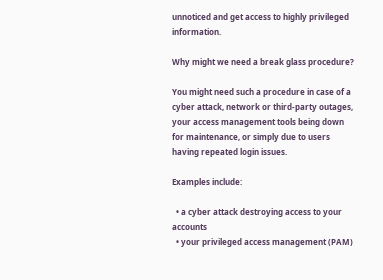unnoticed and get access to highly privileged information.

Why might we need a break glass procedure?

You might need such a procedure in case of a cyber attack, network or third-party outages, your access management tools being down for maintenance, or simply due to users having repeated login issues.

Examples include:

  • a cyber attack destroying access to your accounts
  • your privileged access management (PAM)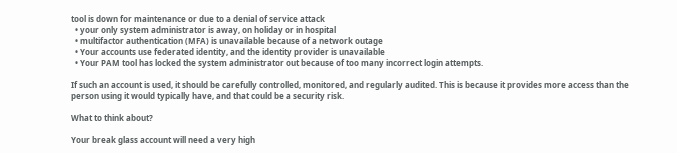tool is down for maintenance or due to a denial of service attack
  • your only system administrator is away, on holiday or in hospital
  • multifactor authentication (MFA) is unavailable because of a network outage
  • Your accounts use federated identity, and the identity provider is unavailable
  • Your PAM tool has locked the system administrator out because of too many incorrect login attempts.

If such an account is used, it should be carefully controlled, monitored, and regularly audited. This is because it provides more access than the person using it would typically have, and that could be a security risk.

What to think about?

Your break glass account will need a very high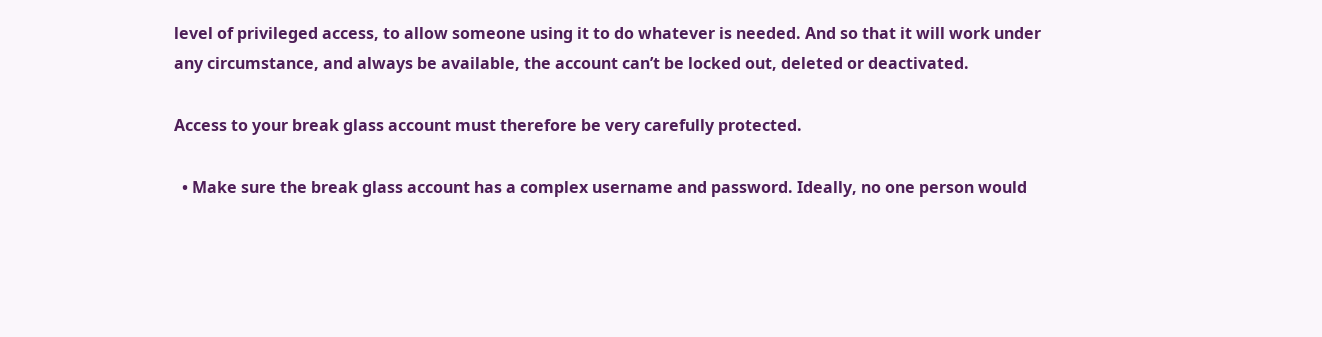level of privileged access, to allow someone using it to do whatever is needed. And so that it will work under any circumstance, and always be available, the account can’t be locked out, deleted or deactivated.

Access to your break glass account must therefore be very carefully protected.

  • Make sure the break glass account has a complex username and password. Ideally, no one person would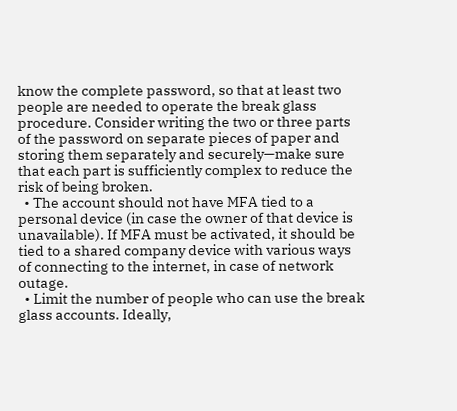know the complete password, so that at least two people are needed to operate the break glass procedure. Consider writing the two or three parts of the password on separate pieces of paper and storing them separately and securely—make sure that each part is sufficiently complex to reduce the risk of being broken.
  • The account should not have MFA tied to a personal device (in case the owner of that device is unavailable). If MFA must be activated, it should be tied to a shared company device with various ways of connecting to the internet, in case of network outage.
  • Limit the number of people who can use the break glass accounts. Ideally,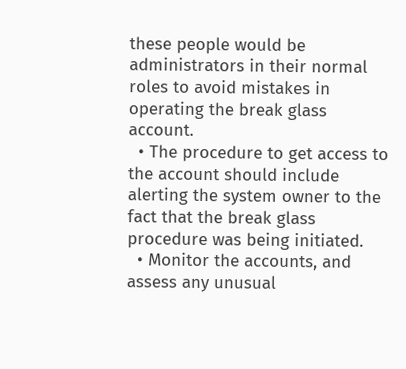these people would be administrators in their normal roles to avoid mistakes in operating the break glass account.
  • The procedure to get access to the account should include alerting the system owner to the fact that the break glass procedure was being initiated.
  • Monitor the accounts, and assess any unusual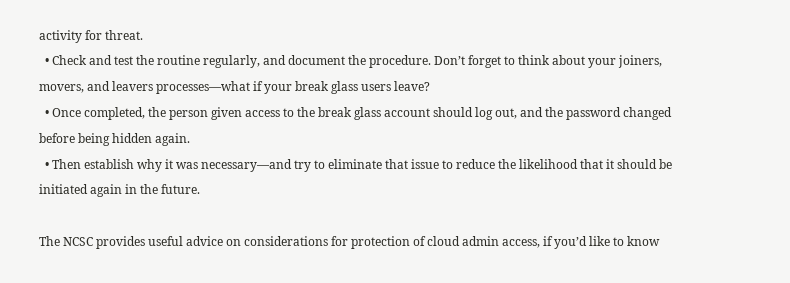activity for threat.
  • Check and test the routine regularly, and document the procedure. Don’t forget to think about your joiners, movers, and leavers processes—what if your break glass users leave?
  • Once completed, the person given access to the break glass account should log out, and the password changed before being hidden again.
  • Then establish why it was necessary—and try to eliminate that issue to reduce the likelihood that it should be initiated again in the future.

The NCSC provides useful advice on considerations for protection of cloud admin access, if you’d like to know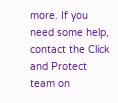more. If you need some help, contact the Click and Protect team on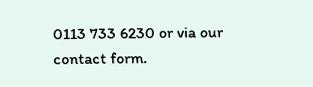0113 733 6230 or via our contact form.